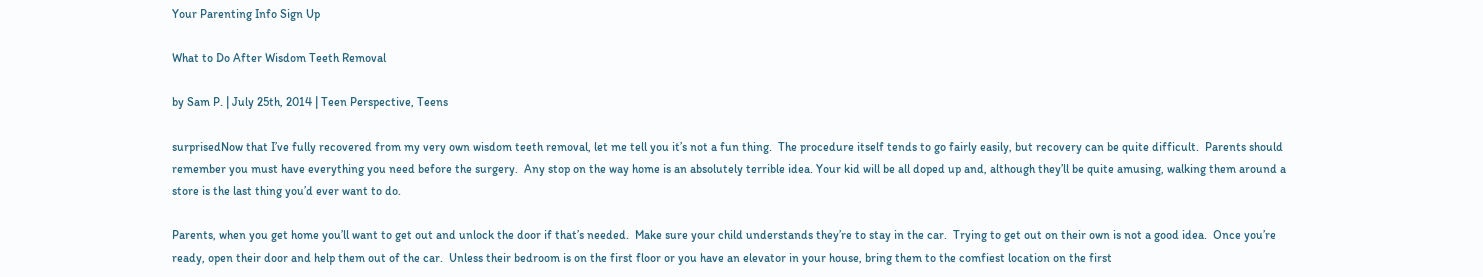Your Parenting Info Sign Up

What to Do After Wisdom Teeth Removal

by Sam P. | July 25th, 2014 | Teen Perspective, Teens

surprisedNow that I’ve fully recovered from my very own wisdom teeth removal, let me tell you it’s not a fun thing.  The procedure itself tends to go fairly easily, but recovery can be quite difficult.  Parents should remember you must have everything you need before the surgery.  Any stop on the way home is an absolutely terrible idea. Your kid will be all doped up and, although they’ll be quite amusing, walking them around a store is the last thing you’d ever want to do.

Parents, when you get home you’ll want to get out and unlock the door if that’s needed.  Make sure your child understands they’re to stay in the car.  Trying to get out on their own is not a good idea.  Once you’re ready, open their door and help them out of the car.  Unless their bedroom is on the first floor or you have an elevator in your house, bring them to the comfiest location on the first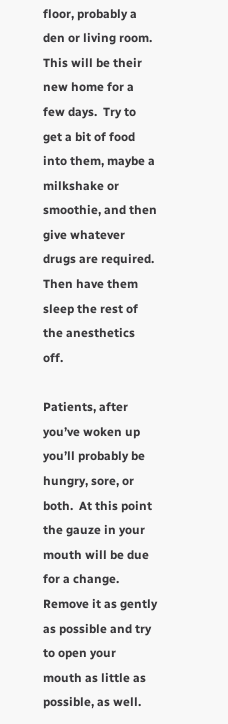floor, probably a den or living room.  This will be their new home for a few days.  Try to get a bit of food into them, maybe a milkshake or smoothie, and then give whatever drugs are required.  Then have them sleep the rest of the anesthetics off.

Patients, after you’ve woken up you’ll probably be hungry, sore, or both.  At this point the gauze in your mouth will be due for a change.  Remove it as gently as possible and try to open your mouth as little as possible, as well.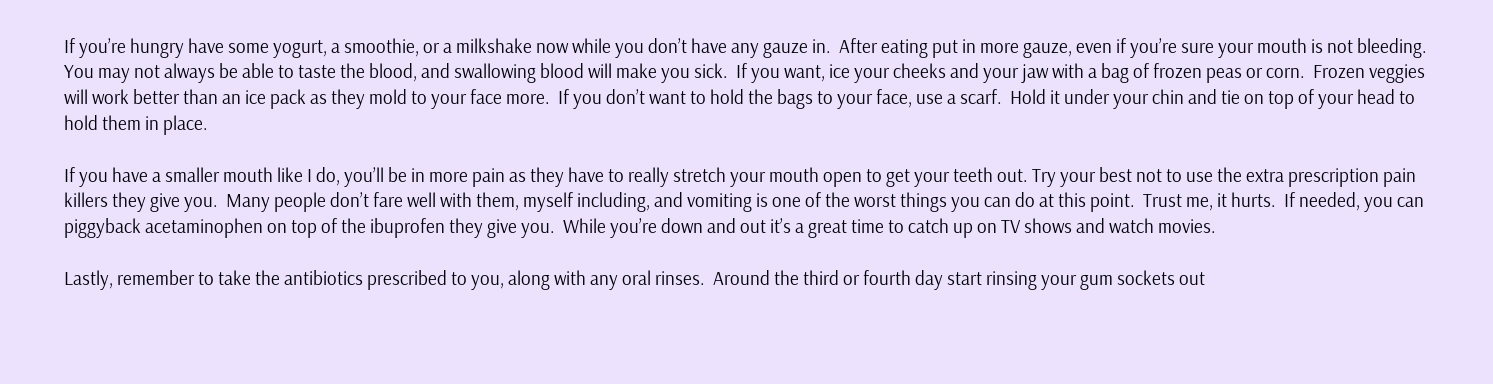If you’re hungry have some yogurt, a smoothie, or a milkshake now while you don’t have any gauze in.  After eating put in more gauze, even if you’re sure your mouth is not bleeding. You may not always be able to taste the blood, and swallowing blood will make you sick.  If you want, ice your cheeks and your jaw with a bag of frozen peas or corn.  Frozen veggies will work better than an ice pack as they mold to your face more.  If you don’t want to hold the bags to your face, use a scarf.  Hold it under your chin and tie on top of your head to hold them in place.

If you have a smaller mouth like I do, you’ll be in more pain as they have to really stretch your mouth open to get your teeth out. Try your best not to use the extra prescription pain killers they give you.  Many people don’t fare well with them, myself including, and vomiting is one of the worst things you can do at this point.  Trust me, it hurts.  If needed, you can piggyback acetaminophen on top of the ibuprofen they give you.  While you’re down and out it’s a great time to catch up on TV shows and watch movies.

Lastly, remember to take the antibiotics prescribed to you, along with any oral rinses.  Around the third or fourth day start rinsing your gum sockets out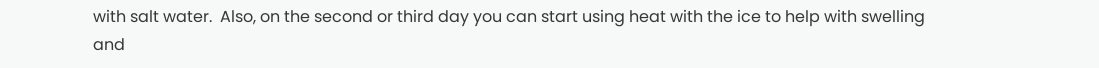with salt water.  Also, on the second or third day you can start using heat with the ice to help with swelling and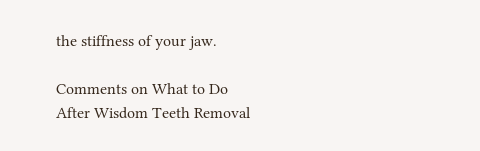the stiffness of your jaw.

Comments on What to Do After Wisdom Teeth Removal